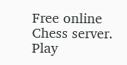Free online Chess server. Play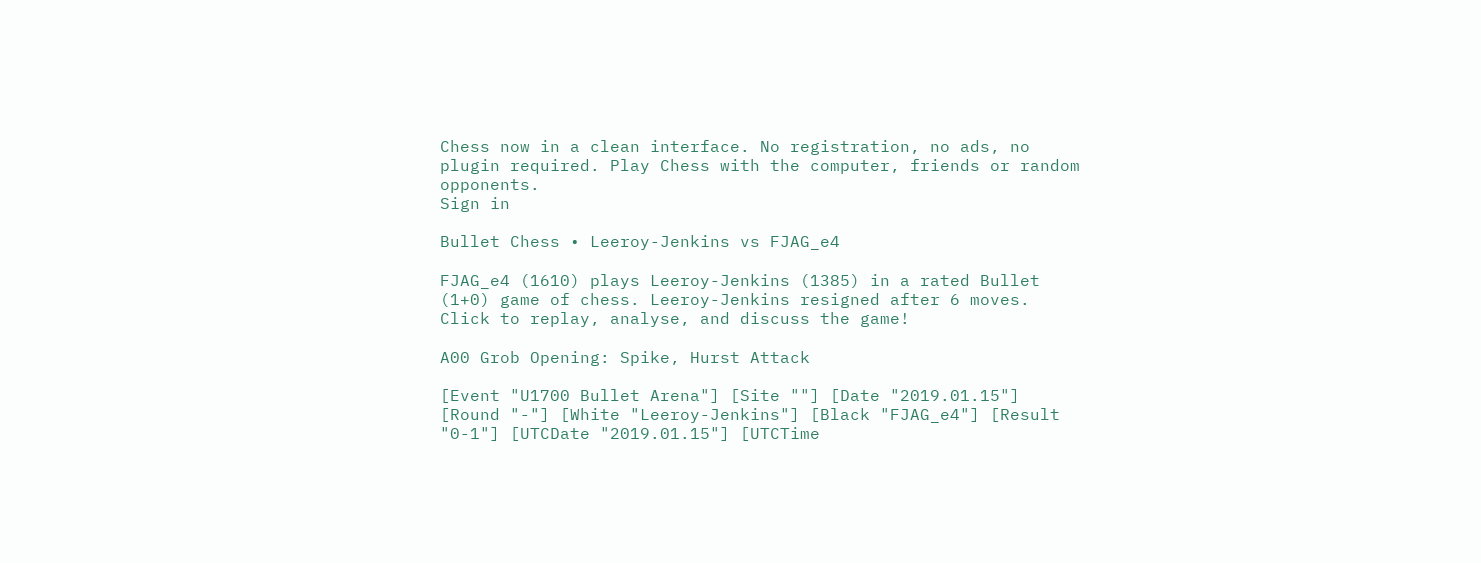Chess now in a clean interface. No registration, no ads, no plugin required. Play Chess with the computer, friends or random opponents.
Sign in

Bullet Chess • Leeroy-Jenkins vs FJAG_e4

FJAG_e4 (1610) plays Leeroy-Jenkins (1385) in a rated Bullet (1+0) game of chess. Leeroy-Jenkins resigned after 6 moves. Click to replay, analyse, and discuss the game!

A00 Grob Opening: Spike, Hurst Attack

[Event "U1700 Bullet Arena"] [Site ""] [Date "2019.01.15"] [Round "-"] [White "Leeroy-Jenkins"] [Black "FJAG_e4"] [Result "0-1"] [UTCDate "2019.01.15"] [UTCTime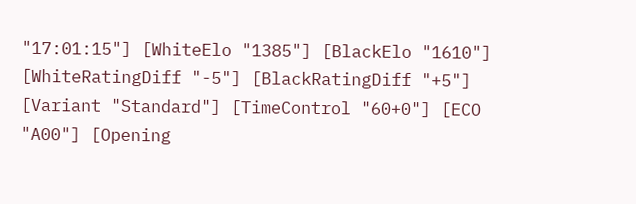"17:01:15"] [WhiteElo "1385"] [BlackElo "1610"] [WhiteRatingDiff "-5"] [BlackRatingDiff "+5"] [Variant "Standard"] [TimeControl "60+0"] [ECO "A00"] [Opening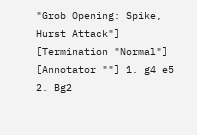"Grob Opening: Spike, Hurst Attack"] [Termination "Normal"] [Annotator ""] 1. g4 e5 2. Bg2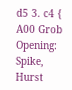d5 3. c4 { A00 Grob Opening: Spike, Hurst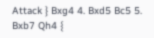Attack } Bxg4 4. Bxd5 Bc5 5. Bxb7 Qh4 {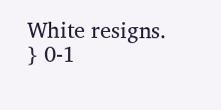White resigns. } 0-1